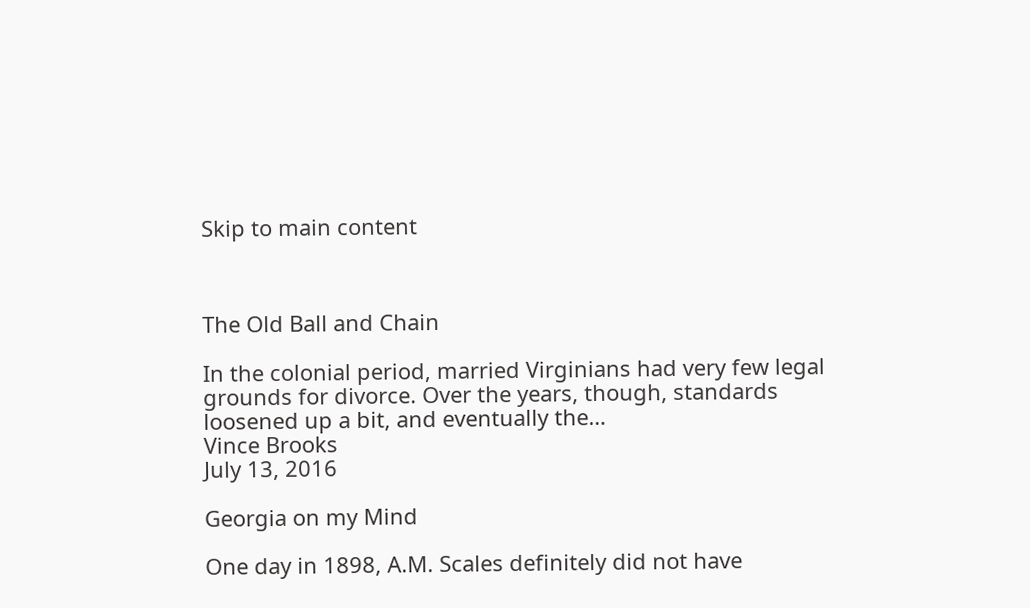Skip to main content



The Old Ball and Chain

In the colonial period, married Virginians had very few legal grounds for divorce. Over the years, though, standards loosened up a bit, and eventually the…
Vince Brooks
July 13, 2016

Georgia on my Mind

One day in 1898, A.M. Scales definitely did not have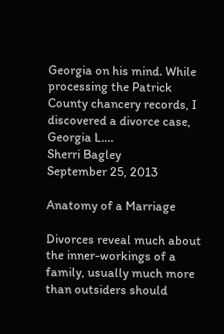Georgia on his mind. While processing the Patrick County chancery records, I discovered a divorce case, Georgia L.…
Sherri Bagley
September 25, 2013

Anatomy of a Marriage

Divorces reveal much about the inner-workings of a family, usually much more than outsiders should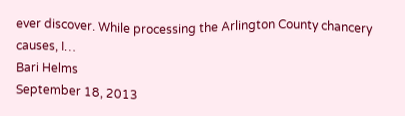ever discover. While processing the Arlington County chancery causes, I…
Bari Helms
September 18, 2013